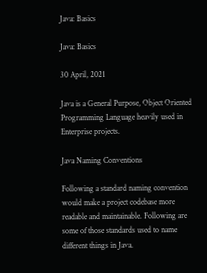Java: Basics

Java: Basics

30 April, 2021

Java is a General Purpose, Object Oriented Programming Language heavily used in Enterprise projects.

Java Naming Conventions

Following a standard naming convention would make a project codebase more readable and maintainable. Following are some of those standards used to name different things in Java.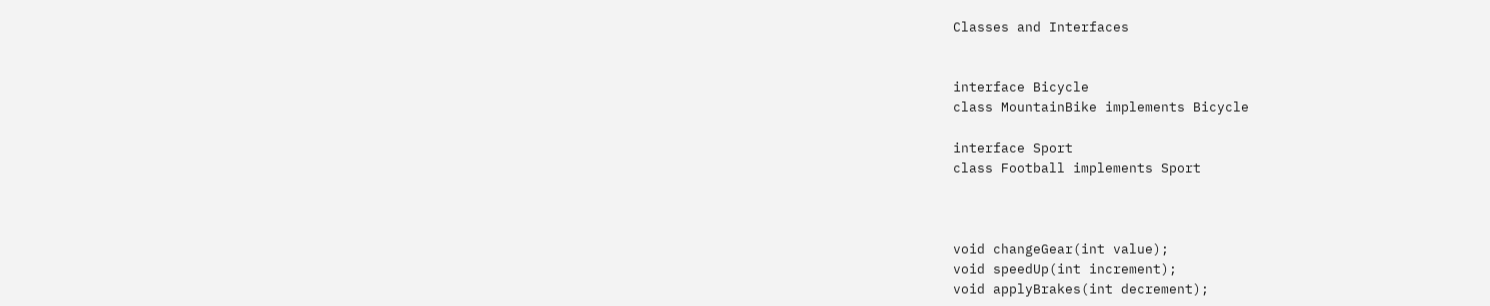Classes and Interfaces


interface Bicycle
class MountainBike implements Bicycle

interface Sport
class Football implements Sport



void changeGear(int value);
void speedUp(int increment);
void applyBrakes(int decrement);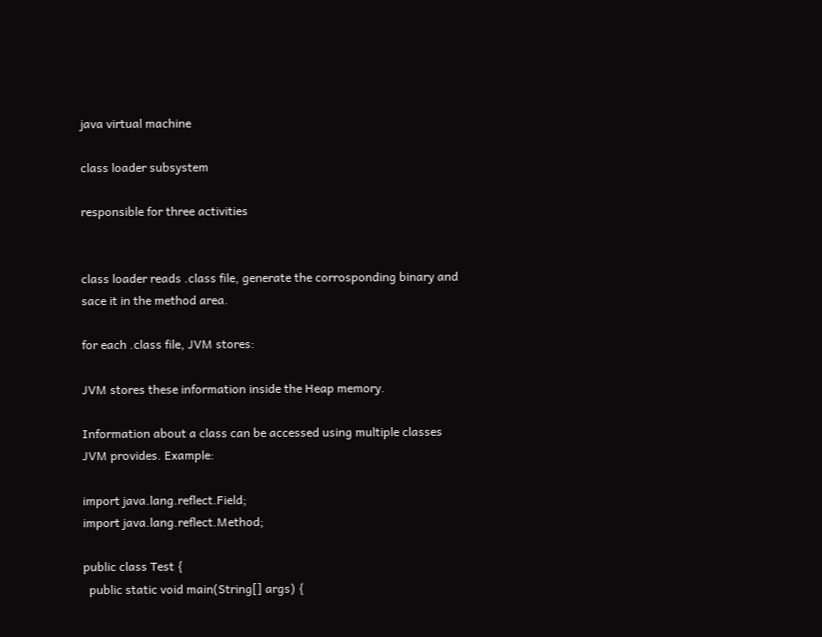java virtual machine

class loader subsystem

responsible for three activities


class loader reads .class file, generate the corrosponding binary and sace it in the method area.

for each .class file, JVM stores:

JVM stores these information inside the Heap memory.

Information about a class can be accessed using multiple classes JVM provides. Example:

import java.lang.reflect.Field;
import java.lang.reflect.Method;

public class Test {
  public static void main(String[] args) {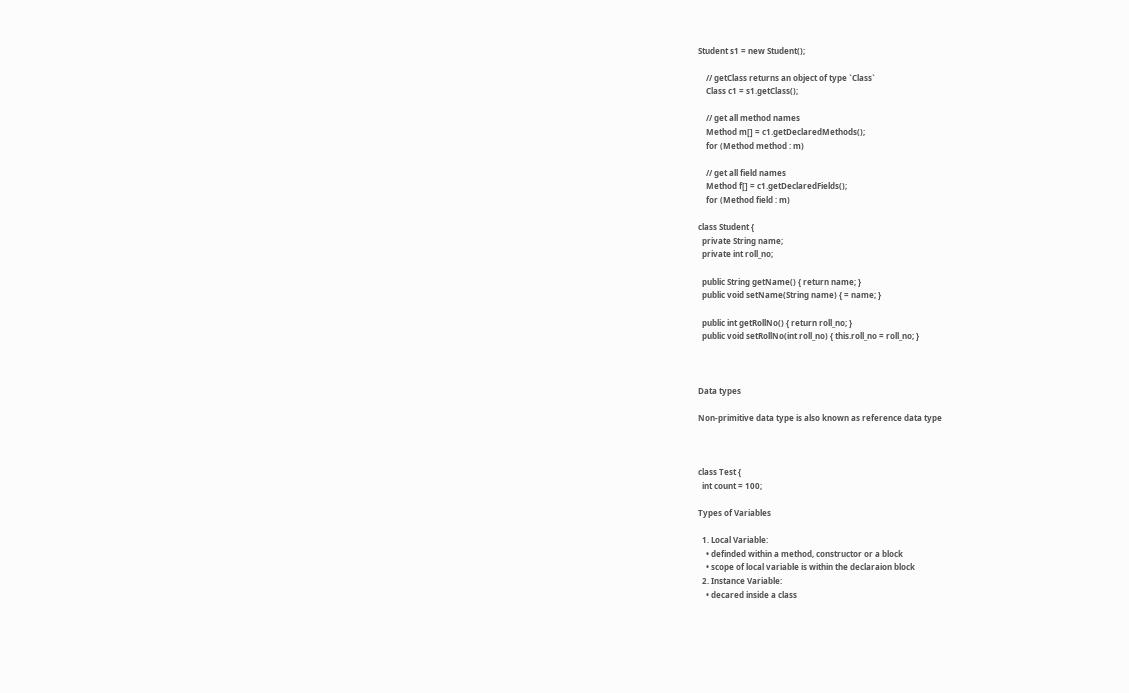Student s1 = new Student();

    // getClass returns an object of type `Class`
    Class c1 = s1.getClass();

    // get all method names
    Method m[] = c1.getDeclaredMethods();
    for (Method method : m)

    // get all field names
    Method f[] = c1.getDeclaredFields();
    for (Method field : m)

class Student {
  private String name;
  private int roll_no;

  public String getName() { return name; }
  public void setName(String name) { = name; }

  public int getRollNo() { return roll_no; }
  public void setRollNo(int roll_no) { this.roll_no = roll_no; }



Data types

Non-primitive data type is also known as reference data type



class Test {
  int count = 100;

Types of Variables

  1. Local Variable:
    • definded within a method, constructor or a block
    • scope of local variable is within the declaraion block
  2. Instance Variable:
    • decared inside a class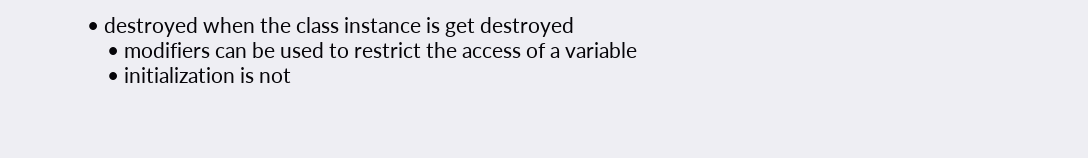• destroyed when the class instance is get destroyed
    • modifiers can be used to restrict the access of a variable
    • initialization is not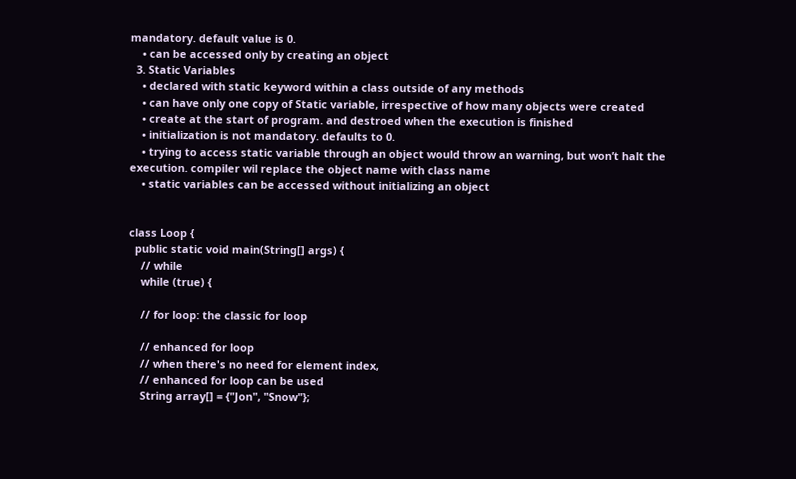mandatory. default value is 0.
    • can be accessed only by creating an object
  3. Static Variables
    • declared with static keyword within a class outside of any methods
    • can have only one copy of Static variable, irrespective of how many objects were created
    • create at the start of program. and destroed when the execution is finished
    • initialization is not mandatory. defaults to 0.
    • trying to access static variable through an object would throw an warning, but won’t halt the execution. compiler wil replace the object name with class name
    • static variables can be accessed without initializing an object


class Loop {
  public static void main(String[] args) {
    // while
    while (true) {

    // for loop: the classic for loop

    // enhanced for loop
    // when there's no need for element index,
    // enhanced for loop can be used
    String array[] = {"Jon", "Snow"};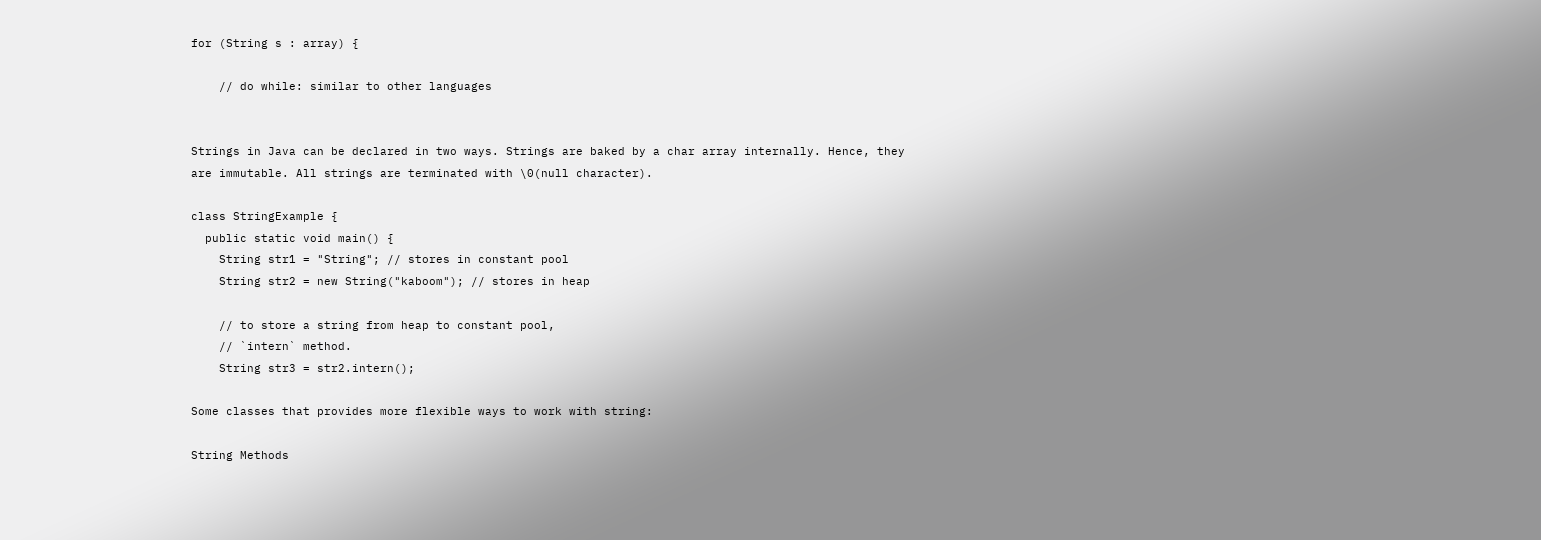for (String s : array) {

    // do while: similar to other languages


Strings in Java can be declared in two ways. Strings are baked by a char array internally. Hence, they are immutable. All strings are terminated with \0(null character).

class StringExample {
  public static void main() {
    String str1 = "String"; // stores in constant pool
    String str2 = new String("kaboom"); // stores in heap

    // to store a string from heap to constant pool,
    // `intern` method.
    String str3 = str2.intern();

Some classes that provides more flexible ways to work with string:

String Methods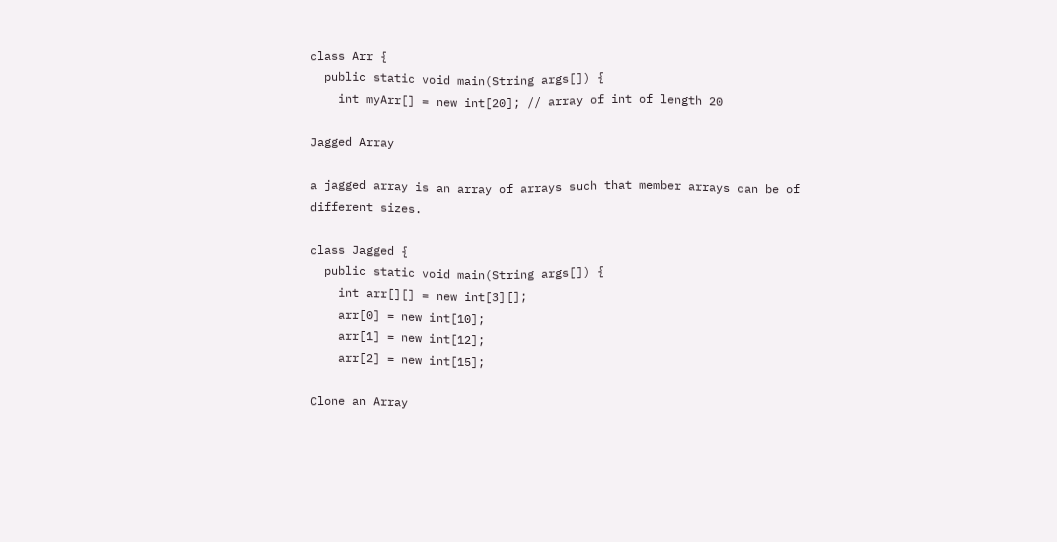class Arr {
  public static void main(String args[]) {
    int myArr[] = new int[20]; // array of int of length 20

Jagged Array

a jagged array is an array of arrays such that member arrays can be of different sizes.

class Jagged {
  public static void main(String args[]) {
    int arr[][] = new int[3][];
    arr[0] = new int[10];
    arr[1] = new int[12];
    arr[2] = new int[15];

Clone an Array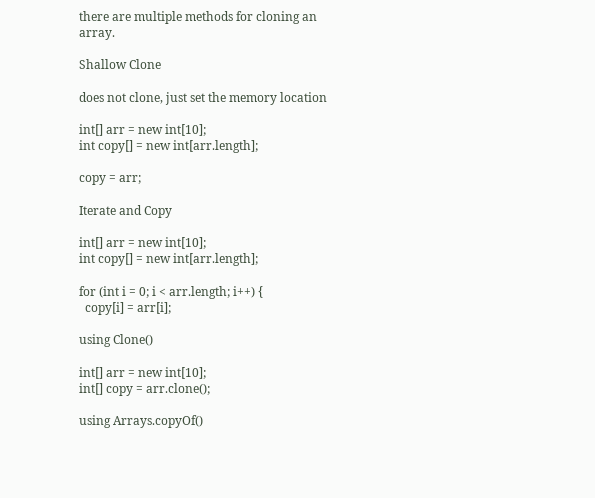there are multiple methods for cloning an array.

Shallow Clone

does not clone, just set the memory location

int[] arr = new int[10];
int copy[] = new int[arr.length];

copy = arr;

Iterate and Copy

int[] arr = new int[10];
int copy[] = new int[arr.length];

for (int i = 0; i < arr.length; i++) {
  copy[i] = arr[i];

using Clone()

int[] arr = new int[10];
int[] copy = arr.clone();

using Arrays.copyOf()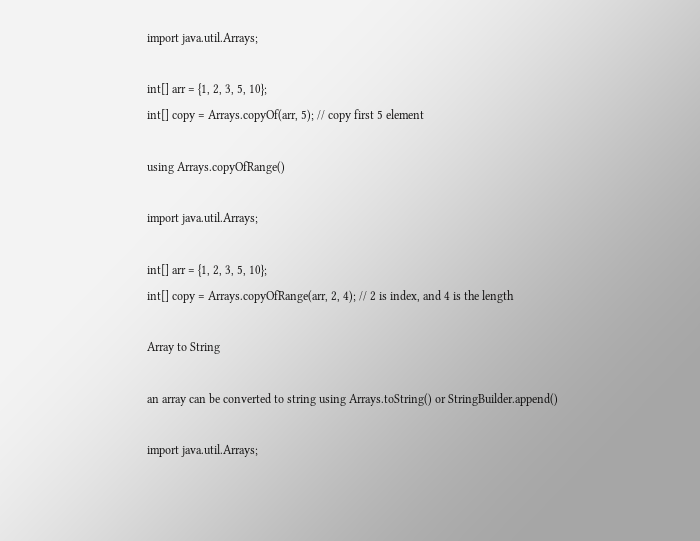import java.util.Arrays;

int[] arr = {1, 2, 3, 5, 10};
int[] copy = Arrays.copyOf(arr, 5); // copy first 5 element

using Arrays.copyOfRange()

import java.util.Arrays;

int[] arr = {1, 2, 3, 5, 10};
int[] copy = Arrays.copyOfRange(arr, 2, 4); // 2 is index, and 4 is the length

Array to String

an array can be converted to string using Arrays.toString() or StringBuilder.append()

import java.util.Arrays;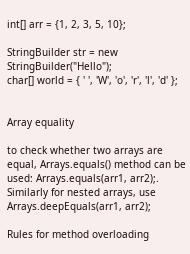int[] arr = {1, 2, 3, 5, 10};

StringBuilder str = new StringBuilder("Hello");
char[] world = { ' ', 'W', 'o', 'r', 'l', 'd' };


Array equality

to check whether two arrays are equal, Arrays.equals() method can be used: Arrays.equals(arr1, arr2);. Similarly for nested arrays, use Arrays.deepEquals(arr1, arr2);

Rules for method overloading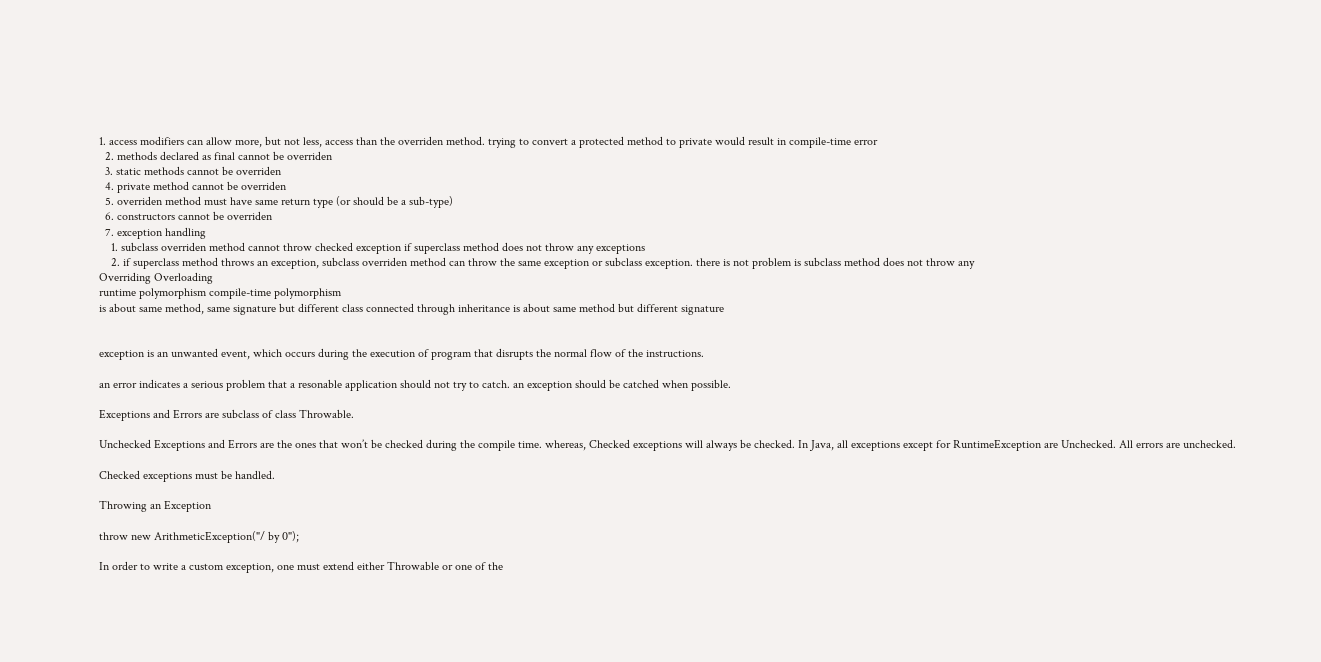1. access modifiers can allow more, but not less, access than the overriden method. trying to convert a protected method to private would result in compile-time error
  2. methods declared as final cannot be overriden
  3. static methods cannot be overriden
  4. private method cannot be overriden
  5. overriden method must have same return type (or should be a sub-type)
  6. constructors cannot be overriden
  7. exception handling
    1. subclass overriden method cannot throw checked exception if superclass method does not throw any exceptions
    2. if superclass method throws an exception, subclass overriden method can throw the same exception or subclass exception. there is not problem is subclass method does not throw any
Overriding Overloading
runtime polymorphism compile-time polymorphism
is about same method, same signature but different class connected through inheritance is about same method but different signature


exception is an unwanted event, which occurs during the execution of program that disrupts the normal flow of the instructions.

an error indicates a serious problem that a resonable application should not try to catch. an exception should be catched when possible.

Exceptions and Errors are subclass of class Throwable.

Unchecked Exceptions and Errors are the ones that won’t be checked during the compile time. whereas, Checked exceptions will always be checked. In Java, all exceptions except for RuntimeException are Unchecked. All errors are unchecked.

Checked exceptions must be handled.

Throwing an Exception

throw new ArithmeticException("/ by 0");

In order to write a custom exception, one must extend either Throwable or one of the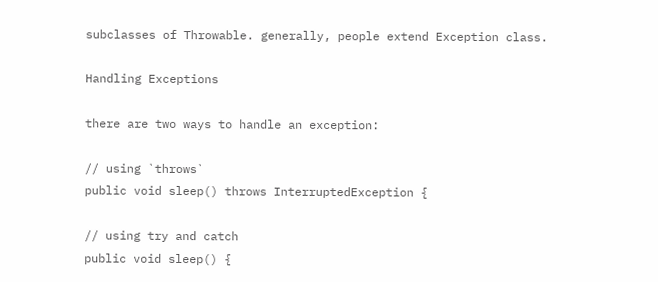subclasses of Throwable. generally, people extend Exception class.

Handling Exceptions

there are two ways to handle an exception:

// using `throws`
public void sleep() throws InterruptedException {

// using try and catch
public void sleep() {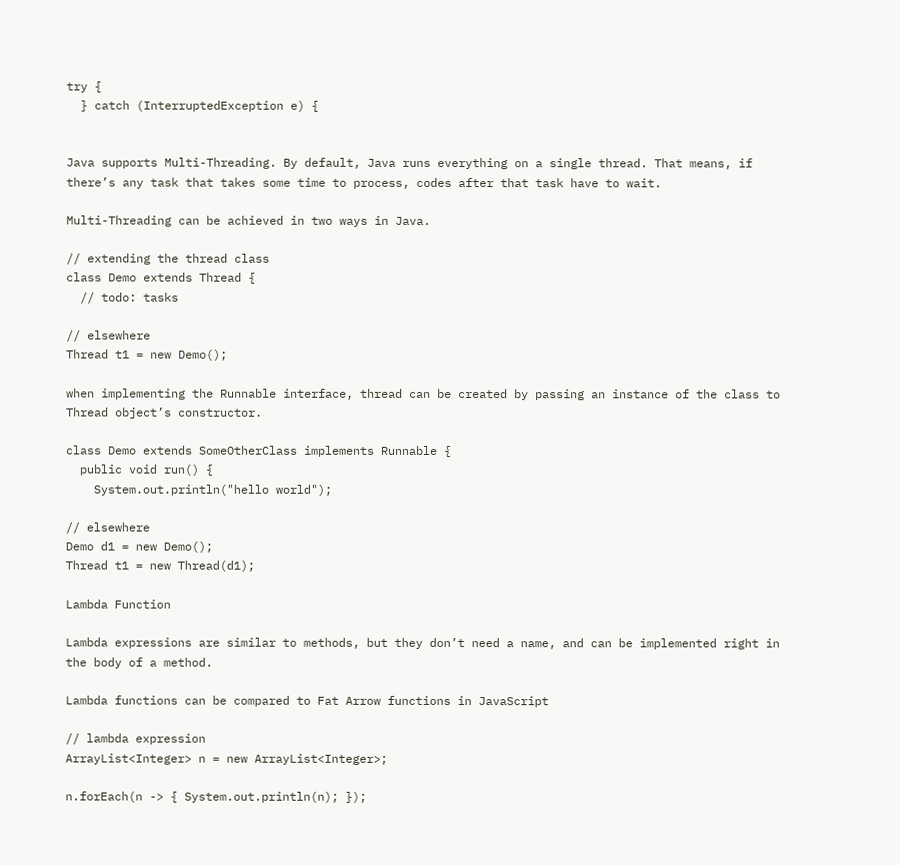try {
  } catch (InterruptedException e) {


Java supports Multi-Threading. By default, Java runs everything on a single thread. That means, if there’s any task that takes some time to process, codes after that task have to wait.

Multi-Threading can be achieved in two ways in Java.

// extending the thread class
class Demo extends Thread {
  // todo: tasks

// elsewhere
Thread t1 = new Demo();

when implementing the Runnable interface, thread can be created by passing an instance of the class to Thread object’s constructor.

class Demo extends SomeOtherClass implements Runnable {
  public void run() {
    System.out.println("hello world");

// elsewhere
Demo d1 = new Demo();
Thread t1 = new Thread(d1);

Lambda Function

Lambda expressions are similar to methods, but they don’t need a name, and can be implemented right in the body of a method.

Lambda functions can be compared to Fat Arrow functions in JavaScript

// lambda expression
ArrayList<Integer> n = new ArrayList<Integer>;

n.forEach(n -> { System.out.println(n); });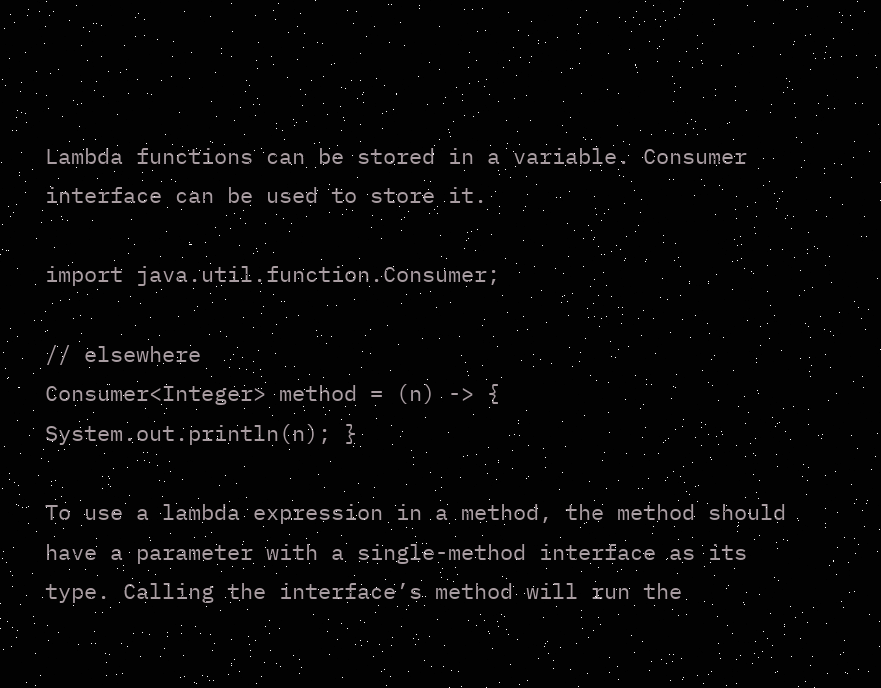Lambda functions can be stored in a variable. Consumer interface can be used to store it.

import java.util.function.Consumer;

// elsewhere
Consumer<Integer> method = (n) -> { System.out.println(n); }

To use a lambda expression in a method, the method should have a parameter with a single-method interface as its type. Calling the interface’s method will run the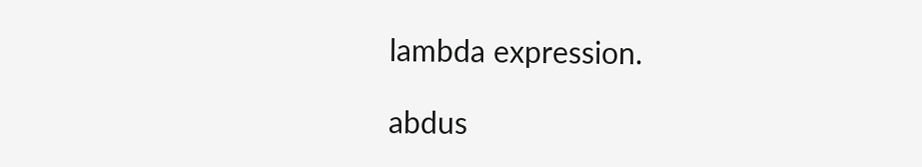lambda expression.

abdus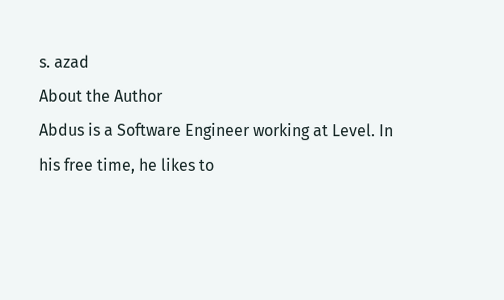s. azad
About the Author
Abdus is a Software Engineer working at Level. In his free time, he likes to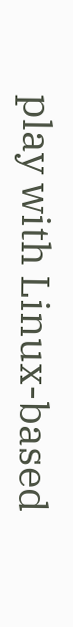play with Linux-based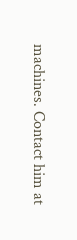machines. Contact him at